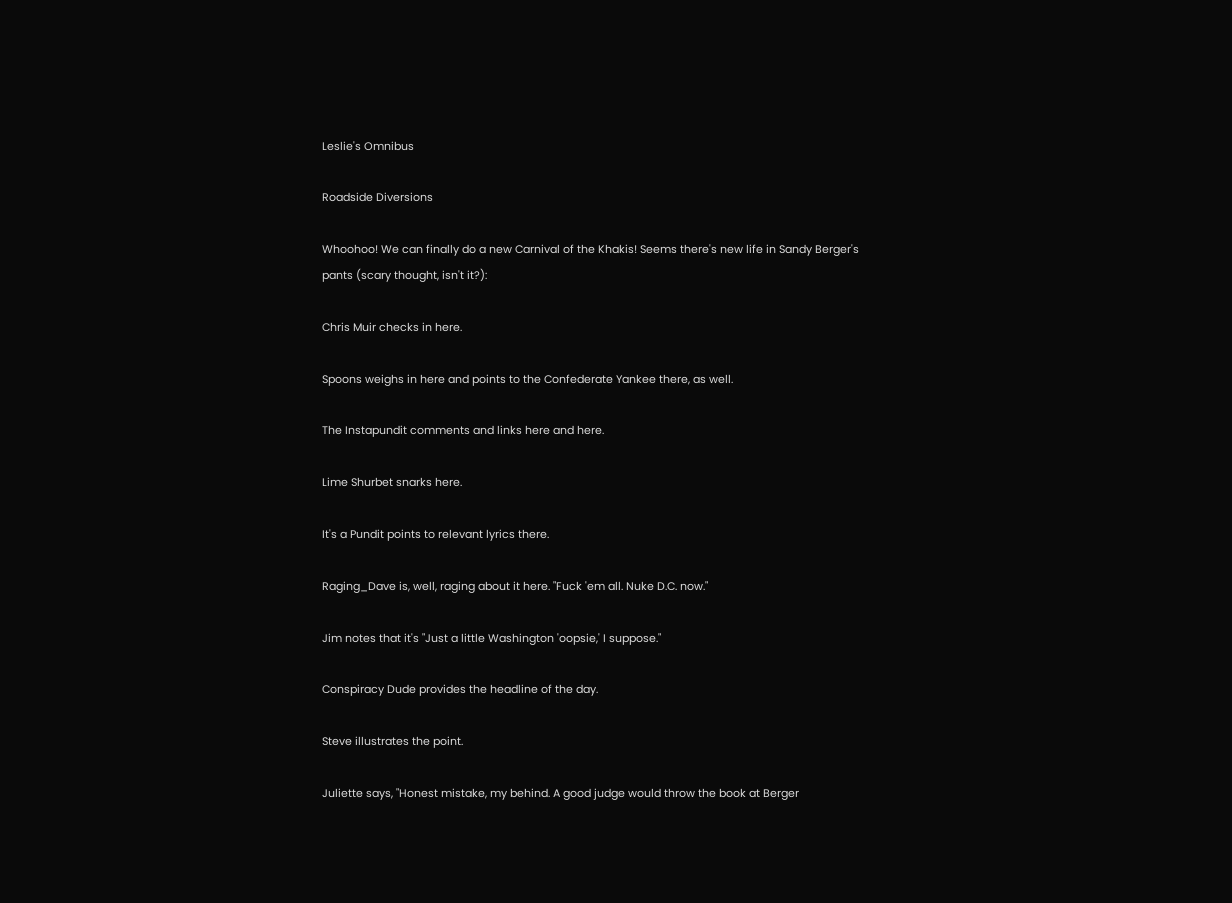Leslie's Omnibus

Roadside Diversions

Whoohoo! We can finally do a new Carnival of the Khakis! Seems there's new life in Sandy Berger's pants (scary thought, isn't it?):

Chris Muir checks in here.

Spoons weighs in here and points to the Confederate Yankee there, as well.

The Instapundit comments and links here and here.

Lime Shurbet snarks here.

It's a Pundit points to relevant lyrics there.

Raging_Dave is, well, raging about it here. "Fuck 'em all. Nuke D.C. now."

Jim notes that it's "Just a little Washington 'oopsie,' I suppose."

Conspiracy Dude provides the headline of the day.

Steve illustrates the point.

Juliette says, "Honest mistake, my behind. A good judge would throw the book at Berger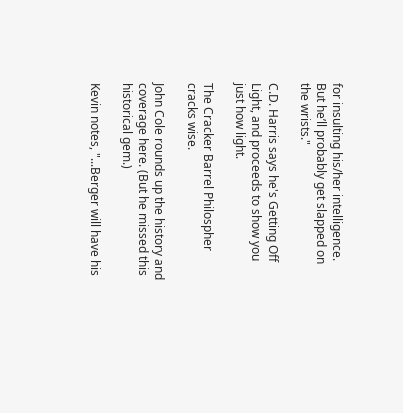for insulting his/her intelligence. But he’ll probably get slapped on the wrists."

C.D. Harris says he's Getting Off Light, and proceeds to show you just how light.

The Cracker Barrel Philospher cracks wise.

John Cole rounds up the history and coverage here. (But he missed this historical gem.)

Kevin notes, "...Berger will have his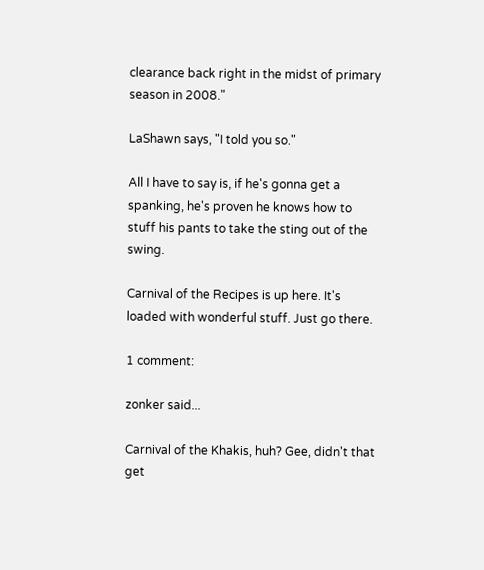clearance back right in the midst of primary season in 2008."

LaShawn says, "I told you so."

All I have to say is, if he's gonna get a spanking, he's proven he knows how to stuff his pants to take the sting out of the swing.

Carnival of the Recipes is up here. It's loaded with wonderful stuff. Just go there.

1 comment:

zonker said...

Carnival of the Khakis, huh? Gee, didn't that get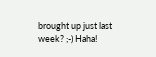brought up just last week? ;-) Haha!